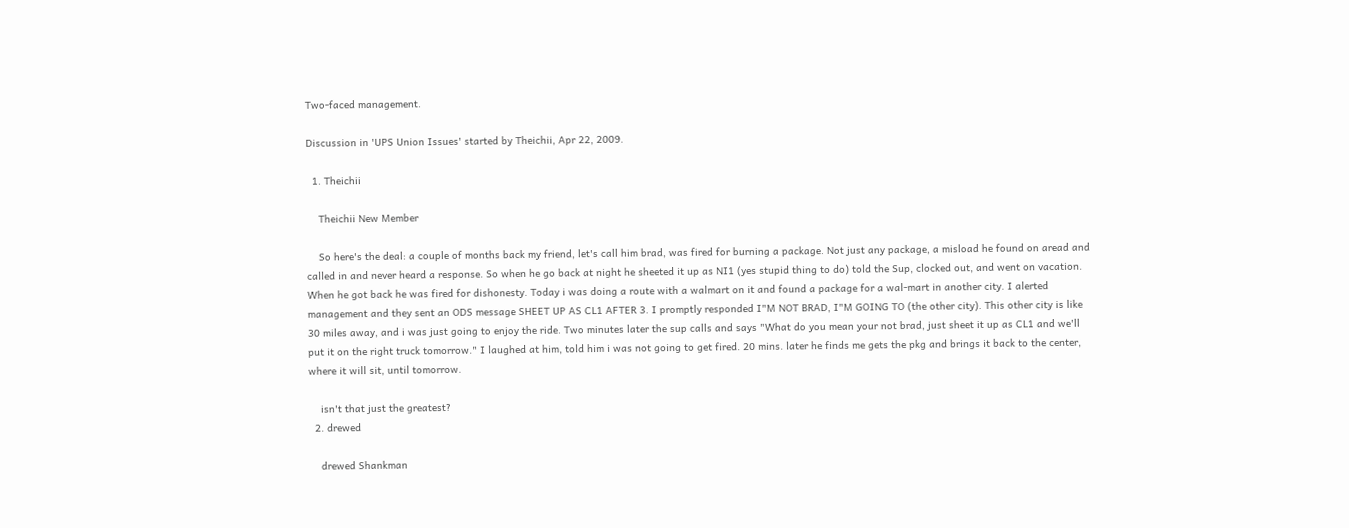Two-faced management.

Discussion in 'UPS Union Issues' started by Theichii, Apr 22, 2009.

  1. Theichii

    Theichii New Member

    So here's the deal: a couple of months back my friend, let's call him brad, was fired for burning a package. Not just any package, a misload he found on aread and called in and never heard a response. So when he go back at night he sheeted it up as NI1 (yes stupid thing to do) told the Sup, clocked out, and went on vacation. When he got back he was fired for dishonesty. Today i was doing a route with a walmart on it and found a package for a wal-mart in another city. I alerted management and they sent an ODS message SHEET UP AS CL1 AFTER 3. I promptly responded I"M NOT BRAD, I"M GOING TO (the other city). This other city is like 30 miles away, and i was just going to enjoy the ride. Two minutes later the sup calls and says "What do you mean your not brad, just sheet it up as CL1 and we'll put it on the right truck tomorrow." I laughed at him, told him i was not going to get fired. 20 mins. later he finds me gets the pkg and brings it back to the center, where it will sit, until tomorrow.

    isn't that just the greatest?
  2. drewed

    drewed Shankman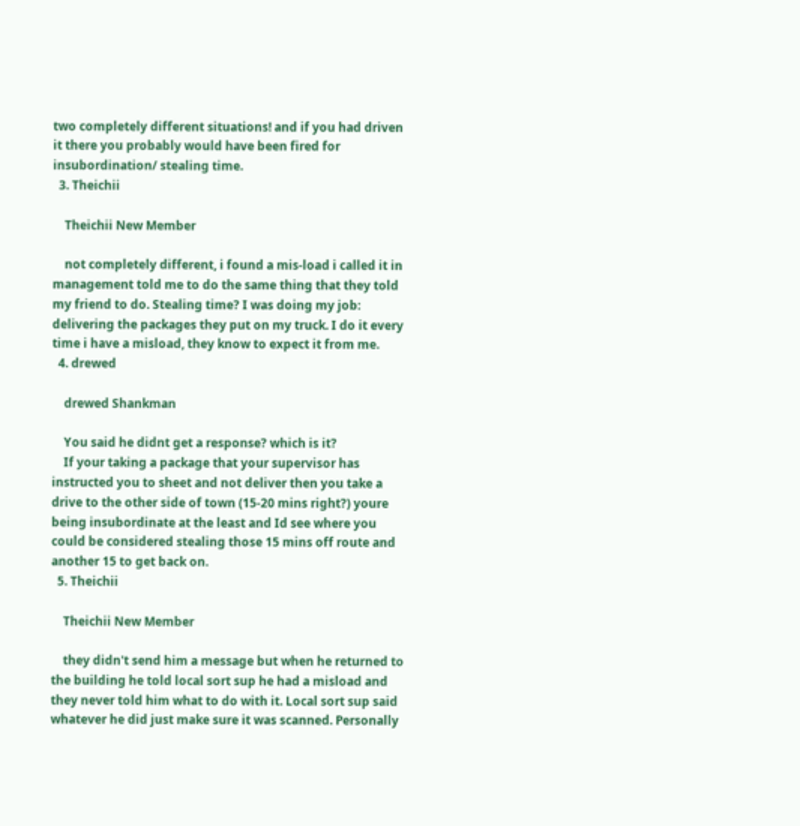two completely different situations! and if you had driven it there you probably would have been fired for insubordination/ stealing time.
  3. Theichii

    Theichii New Member

    not completely different, i found a mis-load i called it in management told me to do the same thing that they told my friend to do. Stealing time? I was doing my job: delivering the packages they put on my truck. I do it every time i have a misload, they know to expect it from me.
  4. drewed

    drewed Shankman

    You said he didnt get a response? which is it?
    If your taking a package that your supervisor has instructed you to sheet and not deliver then you take a drive to the other side of town (15-20 mins right?) youre being insubordinate at the least and Id see where you could be considered stealing those 15 mins off route and another 15 to get back on.
  5. Theichii

    Theichii New Member

    they didn't send him a message but when he returned to the building he told local sort sup he had a misload and they never told him what to do with it. Local sort sup said whatever he did just make sure it was scanned. Personally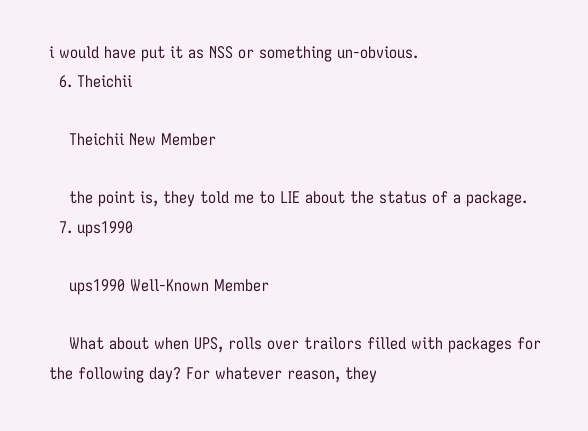i would have put it as NSS or something un-obvious.
  6. Theichii

    Theichii New Member

    the point is, they told me to LIE about the status of a package.
  7. ups1990

    ups1990 Well-Known Member

    What about when UPS, rolls over trailors filled with packages for the following day? For whatever reason, they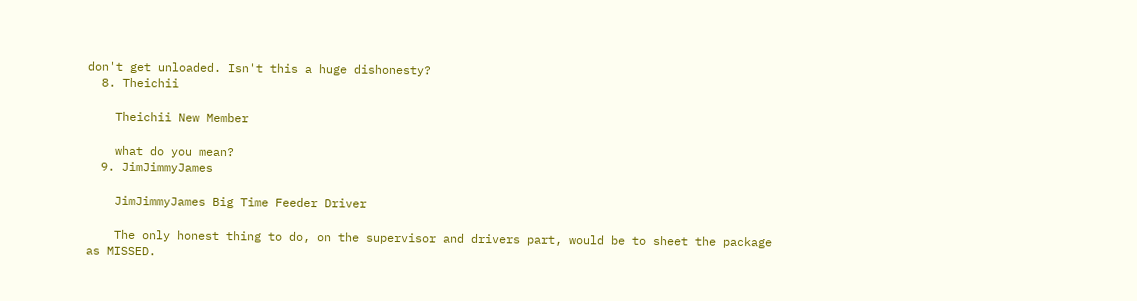don't get unloaded. Isn't this a huge dishonesty?
  8. Theichii

    Theichii New Member

    what do you mean?
  9. JimJimmyJames

    JimJimmyJames Big Time Feeder Driver

    The only honest thing to do, on the supervisor and drivers part, would be to sheet the package as MISSED.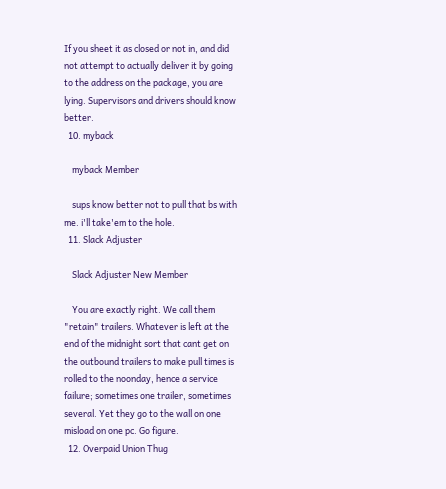If you sheet it as closed or not in, and did not attempt to actually deliver it by going to the address on the package, you are lying. Supervisors and drivers should know better.
  10. myback

    myback Member

    sups know better not to pull that bs with me. i'll take'em to the hole.
  11. Slack Adjuster

    Slack Adjuster New Member

    You are exactly right. We call them "retain" trailers. Whatever is left at the end of the midnight sort that cant get on the outbound trailers to make pull times is rolled to the noonday, hence a service failure; sometimes one trailer, sometimes several. Yet they go to the wall on one misload on one pc. Go figure.
  12. Overpaid Union Thug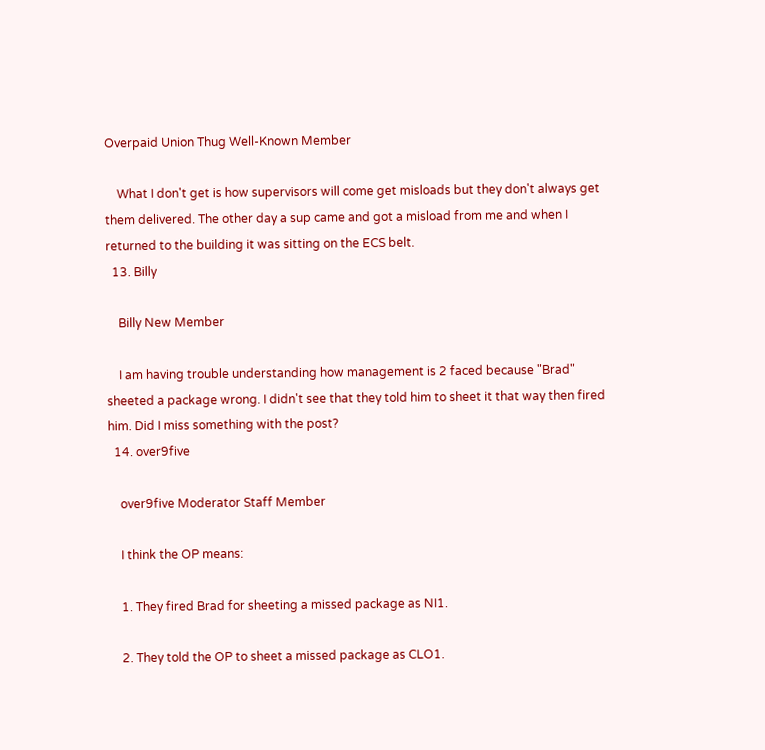Overpaid Union Thug Well-Known Member

    What I don't get is how supervisors will come get misloads but they don't always get them delivered. The other day a sup came and got a misload from me and when I returned to the building it was sitting on the ECS belt.
  13. Billy

    Billy New Member

    I am having trouble understanding how management is 2 faced because "Brad" sheeted a package wrong. I didn't see that they told him to sheet it that way then fired him. Did I miss something with the post?
  14. over9five

    over9five Moderator Staff Member

    I think the OP means:

    1. They fired Brad for sheeting a missed package as NI1.

    2. They told the OP to sheet a missed package as CLO1.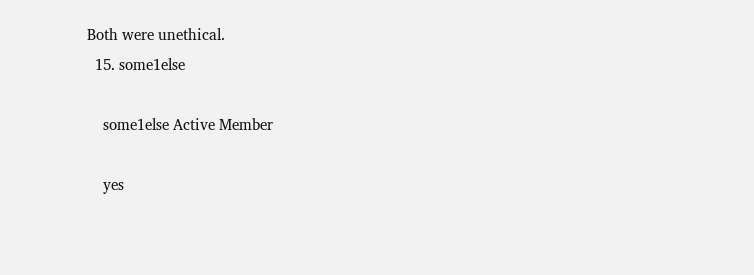Both were unethical.
  15. some1else

    some1else Active Member

    yes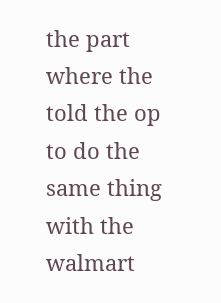the part where the told the op to do the same thing with the walmart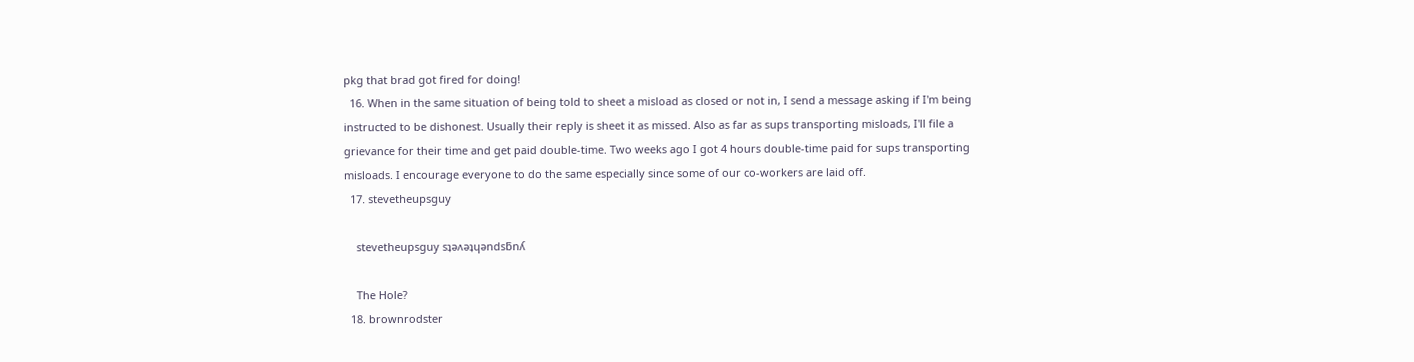pkg that brad got fired for doing!
  16. When in the same situation of being told to sheet a misload as closed or not in, I send a message asking if I'm being instructed to be dishonest. Usually their reply is sheet it as missed. Also as far as sups transporting misloads, I'll file a grievance for their time and get paid double-time. Two weeks ago I got 4 hours double-time paid for sups transporting misloads. I encourage everyone to do the same especially since some of our co-workers are laid off.
  17. stevetheupsguy

    stevetheupsguy sʇǝʌǝʇɥǝndsƃnʎ

    The Hole?
  18. brownrodster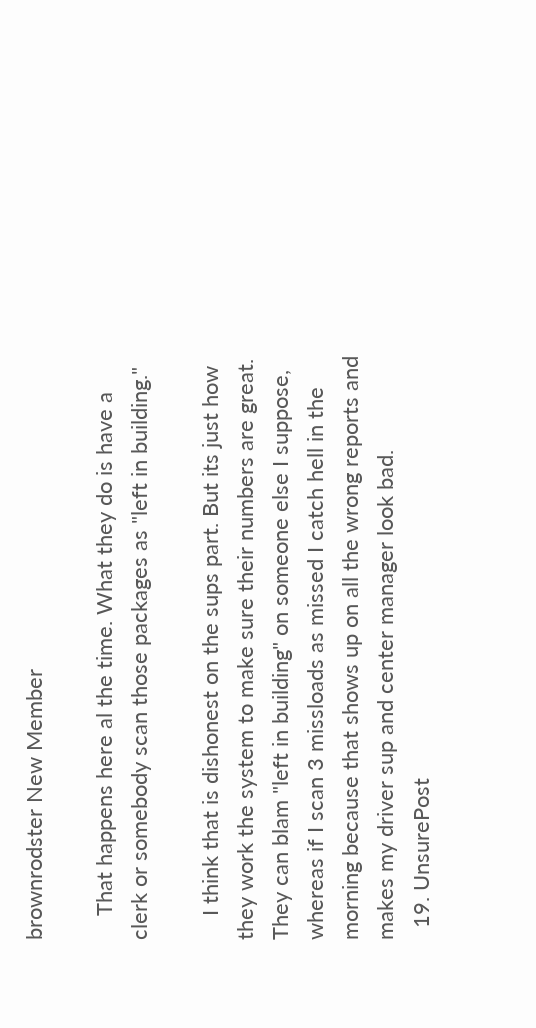brownrodster New Member

    That happens here al the time. What they do is have a clerk or somebody scan those packages as "left in building."

    I think that is dishonest on the sups part. But its just how they work the system to make sure their numbers are great. They can blam "left in building" on someone else I suppose, whereas if I scan 3 missloads as missed I catch hell in the morning because that shows up on all the wrong reports and makes my driver sup and center manager look bad.
  19. UnsurePost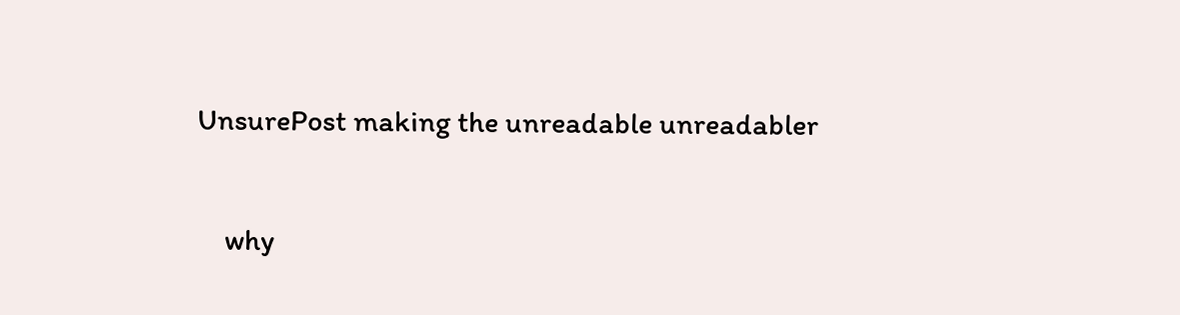UnsurePost making the unreadable unreadabler

    why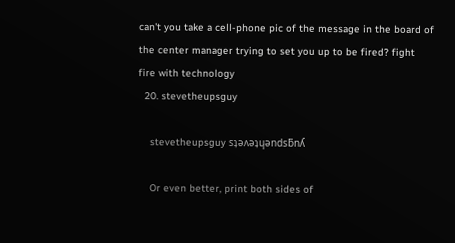can't you take a cell-phone pic of the message in the board of the center manager trying to set you up to be fired? fight fire with technology
  20. stevetheupsguy

    stevetheupsguy sʇǝʌǝʇɥǝndsƃnʎ

    Or even better, print both sides of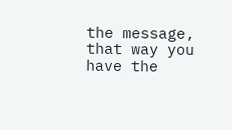the message, that way you have the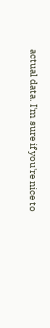actual data. I'm sure if you're nice to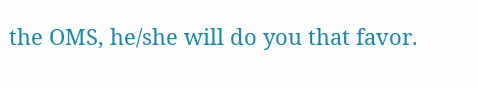the OMS, he/she will do you that favor.